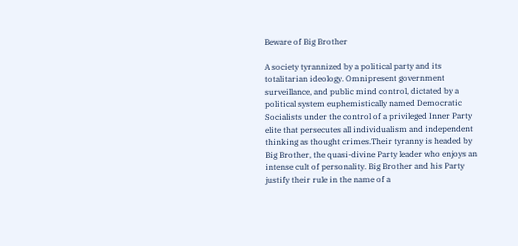Beware of Big Brother

A society tyrannized by a political party and its totalitarian ideology. Omnipresent government surveillance, and public mind control, dictated by a political system euphemistically named Democratic Socialists under the control of a privileged Inner Party elite that persecutes all individualism and independent thinking as thought crimes.Their tyranny is headed by Big Brother, the quasi-divine Party leader who enjoys an intense cult of personality. Big Brother and his Party justify their rule in the name of a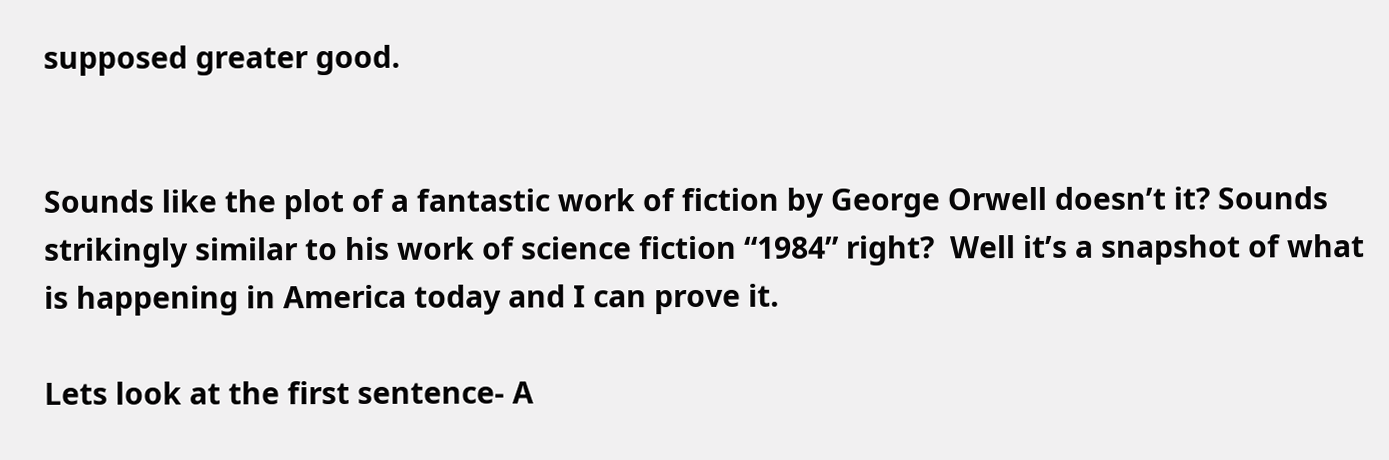supposed greater good.


Sounds like the plot of a fantastic work of fiction by George Orwell doesn’t it? Sounds strikingly similar to his work of science fiction “1984” right?  Well it’s a snapshot of what is happening in America today and I can prove it.

Lets look at the first sentence- A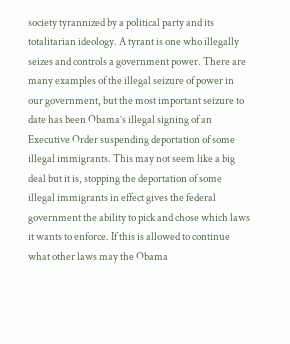society tyrannized by a political party and its totalitarian ideology. A tyrant is one who illegally seizes and controls a government power. There are many examples of the illegal seizure of power in our government, but the most important seizure to date has been Obama’s illegal signing of an Executive Order suspending deportation of some illegal immigrants. This may not seem like a big deal but it is, stopping the deportation of some illegal immigrants in effect gives the federal government the ability to pick and chose which laws it wants to enforce. If this is allowed to continue what other laws may the Obama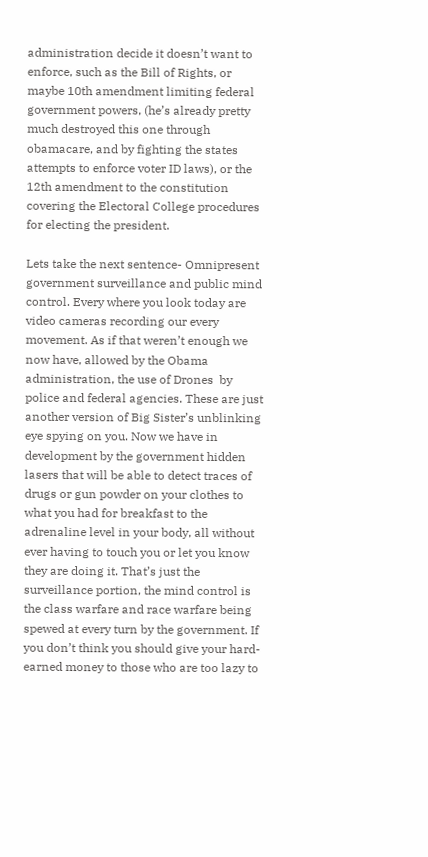administration decide it doesn’t want to enforce, such as the Bill of Rights, or maybe 10th amendment limiting federal government powers, (he’s already pretty much destroyed this one through obamacare, and by fighting the states attempts to enforce voter ID laws), or the 12th amendment to the constitution covering the Electoral College procedures for electing the president.

Lets take the next sentence- Omnipresent government surveillance and public mind control. Every where you look today are video cameras recording our every movement. As if that weren’t enough we now have, allowed by the Obama administration, the use of Drones  by police and federal agencies. These are just another version of Big Sister’s unblinking eye spying on you. Now we have in development by the government hidden lasers that will be able to detect traces of drugs or gun powder on your clothes to what you had for breakfast to the adrenaline level in your body, all without ever having to touch you or let you know they are doing it. That’s just the surveillance portion, the mind control is the class warfare and race warfare being spewed at every turn by the government. If you don’t think you should give your hard-earned money to those who are too lazy to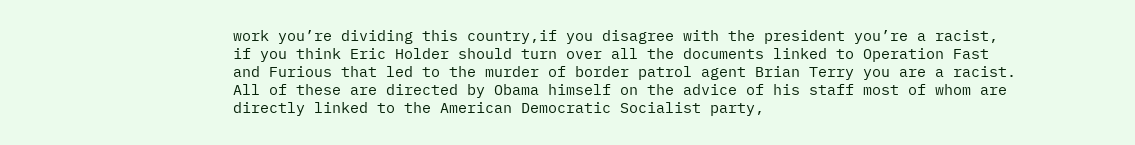work you’re dividing this country,if you disagree with the president you’re a racist, if you think Eric Holder should turn over all the documents linked to Operation Fast and Furious that led to the murder of border patrol agent Brian Terry you are a racist. All of these are directed by Obama himself on the advice of his staff most of whom are directly linked to the American Democratic Socialist party,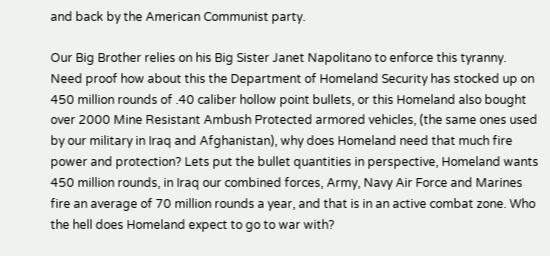and back by the American Communist party.

Our Big Brother relies on his Big Sister Janet Napolitano to enforce this tyranny. Need proof how about this the Department of Homeland Security has stocked up on 450 million rounds of .40 caliber hollow point bullets, or this Homeland also bought over 2000 Mine Resistant Ambush Protected armored vehicles, (the same ones used by our military in Iraq and Afghanistan), why does Homeland need that much fire power and protection? Lets put the bullet quantities in perspective, Homeland wants 450 million rounds, in Iraq our combined forces, Army, Navy Air Force and Marines fire an average of 70 million rounds a year, and that is in an active combat zone. Who the hell does Homeland expect to go to war with?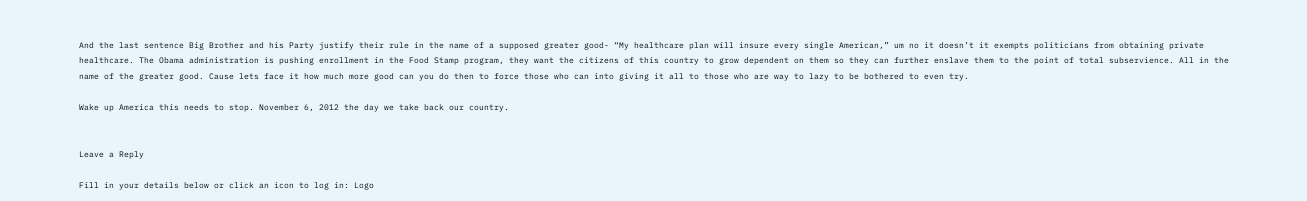And the last sentence Big Brother and his Party justify their rule in the name of a supposed greater good- “My healthcare plan will insure every single American,” um no it doesn’t it exempts politicians from obtaining private healthcare. The Obama administration is pushing enrollment in the Food Stamp program, they want the citizens of this country to grow dependent on them so they can further enslave them to the point of total subservience. All in the name of the greater good. Cause lets face it how much more good can you do then to force those who can into giving it all to those who are way to lazy to be bothered to even try.

Wake up America this needs to stop. November 6, 2012 the day we take back our country.


Leave a Reply

Fill in your details below or click an icon to log in: Logo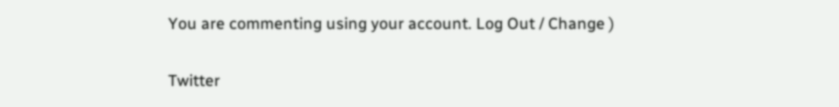You are commenting using your account. Log Out / Change )

Twitter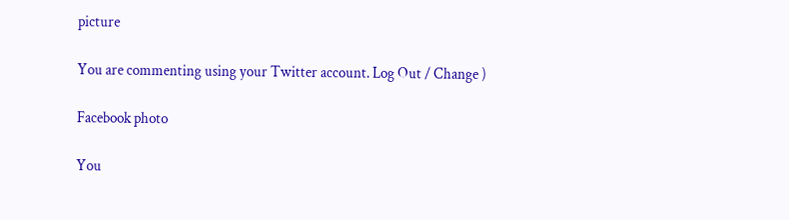picture

You are commenting using your Twitter account. Log Out / Change )

Facebook photo

You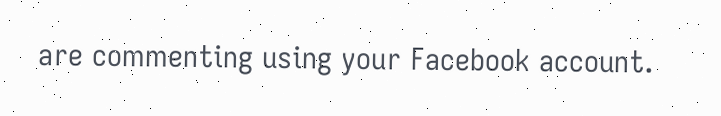are commenting using your Facebook account.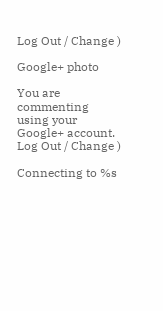Log Out / Change )

Google+ photo

You are commenting using your Google+ account. Log Out / Change )

Connecting to %s